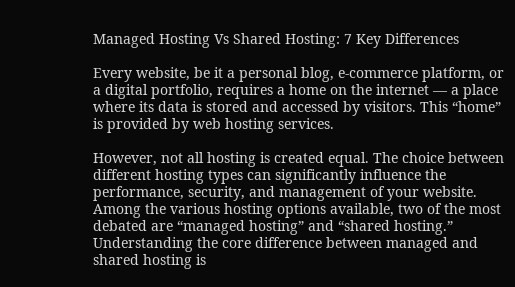Managed Hosting Vs Shared Hosting: 7 Key Differences

Every website, be it a personal blog, e-commerce platform, or a digital portfolio, requires a home on the internet — a place where its data is stored and accessed by visitors. This “home” is provided by web hosting services.

However, not all hosting is created equal. The choice between different hosting types can significantly influence the performance, security, and management of your website. Among the various hosting options available, two of the most debated are “managed hosting” and “shared hosting.” Understanding the core difference between managed and shared hosting is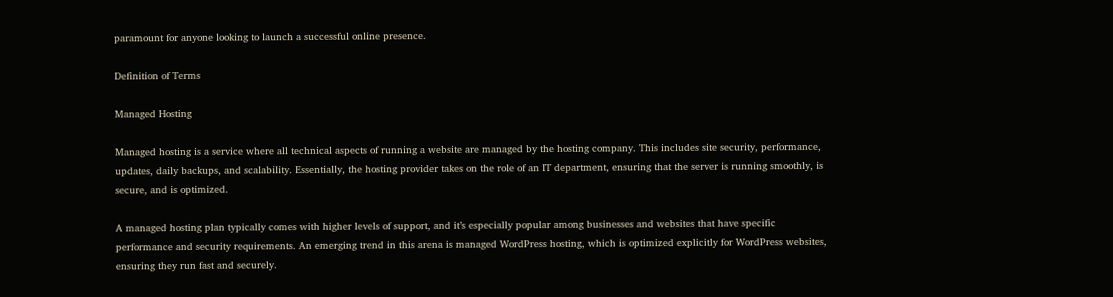paramount for anyone looking to launch a successful online presence.

Definition of Terms

Managed Hosting

Managed hosting is a service where all technical aspects of running a website are managed by the hosting company. This includes site security, performance, updates, daily backups, and scalability. Essentially, the hosting provider takes on the role of an IT department, ensuring that the server is running smoothly, is secure, and is optimized.

A managed hosting plan typically comes with higher levels of support, and it’s especially popular among businesses and websites that have specific performance and security requirements. An emerging trend in this arena is managed WordPress hosting, which is optimized explicitly for WordPress websites, ensuring they run fast and securely.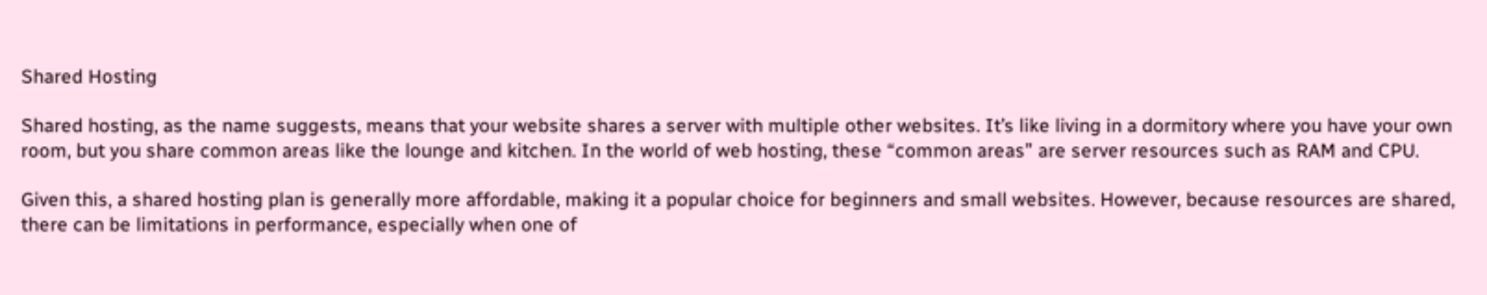Shared Hosting

Shared hosting, as the name suggests, means that your website shares a server with multiple other websites. It’s like living in a dormitory where you have your own room, but you share common areas like the lounge and kitchen. In the world of web hosting, these “common areas” are server resources such as RAM and CPU.

Given this, a shared hosting plan is generally more affordable, making it a popular choice for beginners and small websites. However, because resources are shared, there can be limitations in performance, especially when one of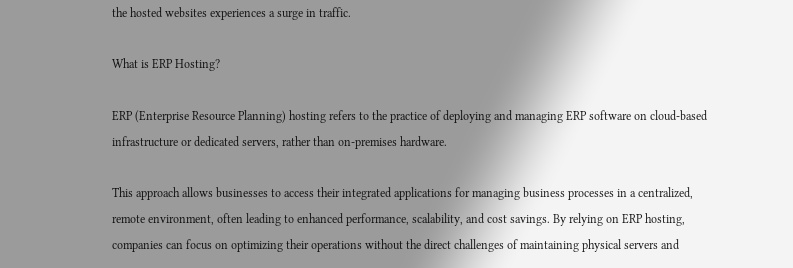the hosted websites experiences a surge in traffic.

What is ERP Hosting?

ERP (Enterprise Resource Planning) hosting refers to the practice of deploying and managing ERP software on cloud-based infrastructure or dedicated servers, rather than on-premises hardware.

This approach allows businesses to access their integrated applications for managing business processes in a centralized, remote environment, often leading to enhanced performance, scalability, and cost savings. By relying on ERP hosting, companies can focus on optimizing their operations without the direct challenges of maintaining physical servers and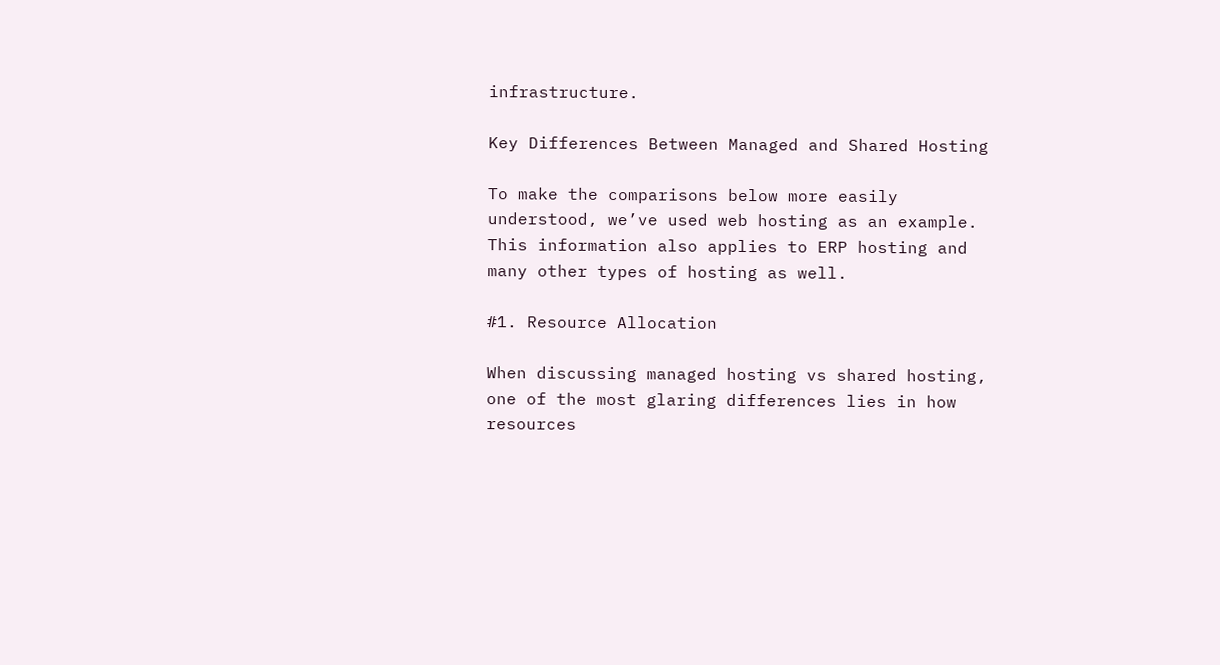infrastructure.

Key Differences Between Managed and Shared Hosting

To make the comparisons below more easily understood, we’ve used web hosting as an example. This information also applies to ERP hosting and many other types of hosting as well.

#1. Resource Allocation

When discussing managed hosting vs shared hosting, one of the most glaring differences lies in how resources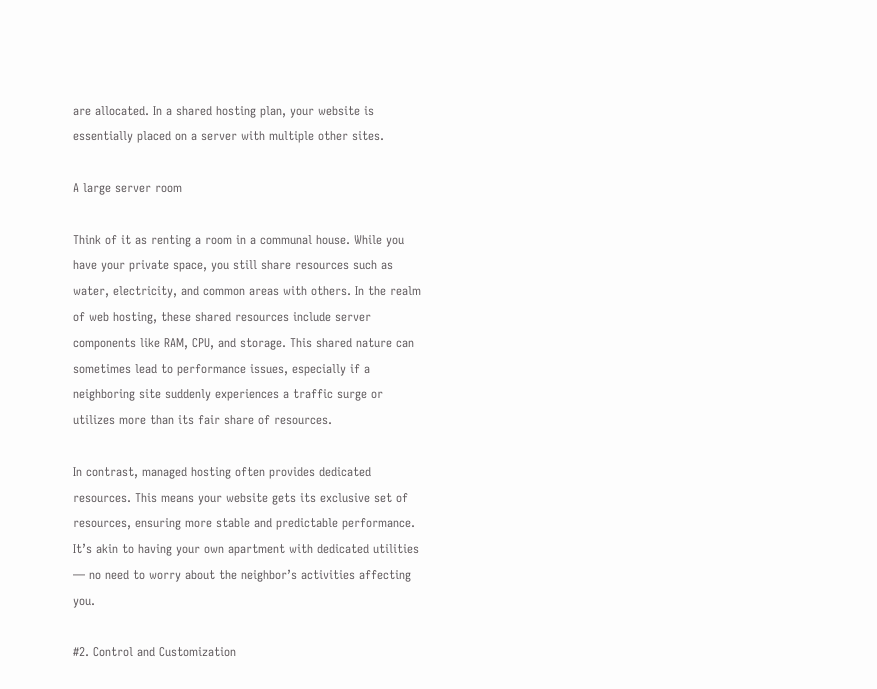are allocated. In a shared hosting plan, your website is essentially placed on a server with multiple other sites.

A large server room

Think of it as renting a room in a communal house. While you have your private space, you still share resources such as water, electricity, and common areas with others. In the realm of web hosting, these shared resources include server components like RAM, CPU, and storage. This shared nature can sometimes lead to performance issues, especially if a neighboring site suddenly experiences a traffic surge or utilizes more than its fair share of resources.

In contrast, managed hosting often provides dedicated resources. This means your website gets its exclusive set of resources, ensuring more stable and predictable performance. It’s akin to having your own apartment with dedicated utilities — no need to worry about the neighbor’s activities affecting you.

#2. Control and Customization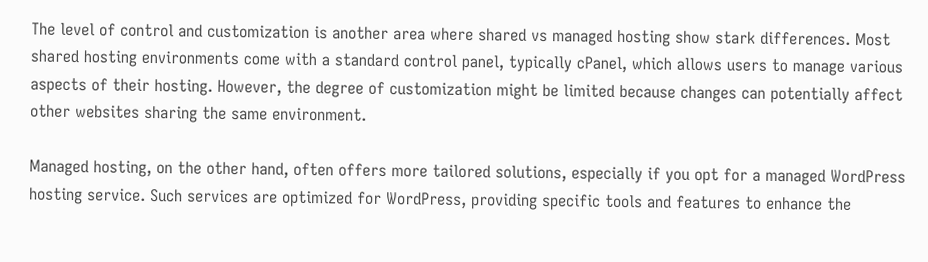The level of control and customization is another area where shared vs managed hosting show stark differences. Most shared hosting environments come with a standard control panel, typically cPanel, which allows users to manage various aspects of their hosting. However, the degree of customization might be limited because changes can potentially affect other websites sharing the same environment.

Managed hosting, on the other hand, often offers more tailored solutions, especially if you opt for a managed WordPress hosting service. Such services are optimized for WordPress, providing specific tools and features to enhance the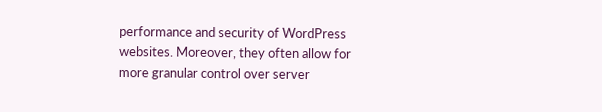performance and security of WordPress websites. Moreover, they often allow for more granular control over server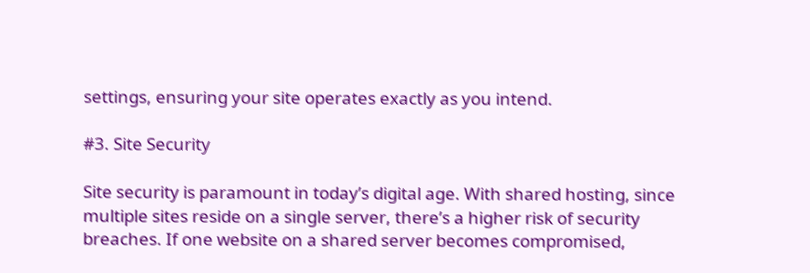settings, ensuring your site operates exactly as you intend.

#3. Site Security

Site security is paramount in today’s digital age. With shared hosting, since multiple sites reside on a single server, there’s a higher risk of security breaches. If one website on a shared server becomes compromised,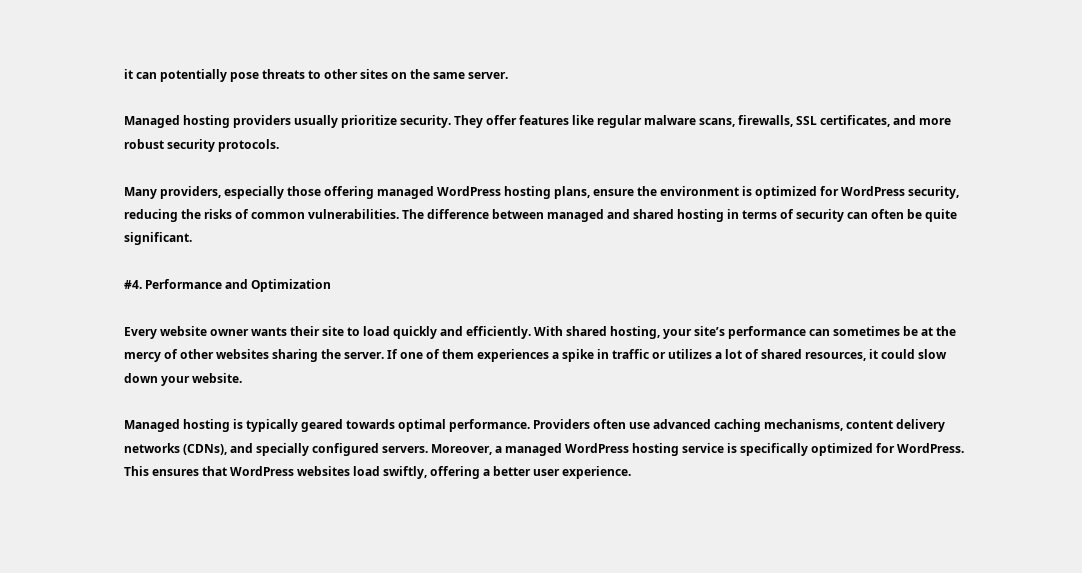it can potentially pose threats to other sites on the same server.

Managed hosting providers usually prioritize security. They offer features like regular malware scans, firewalls, SSL certificates, and more robust security protocols.

Many providers, especially those offering managed WordPress hosting plans, ensure the environment is optimized for WordPress security, reducing the risks of common vulnerabilities. The difference between managed and shared hosting in terms of security can often be quite significant.

#4. Performance and Optimization

Every website owner wants their site to load quickly and efficiently. With shared hosting, your site’s performance can sometimes be at the mercy of other websites sharing the server. If one of them experiences a spike in traffic or utilizes a lot of shared resources, it could slow down your website.

Managed hosting is typically geared towards optimal performance. Providers often use advanced caching mechanisms, content delivery networks (CDNs), and specially configured servers. Moreover, a managed WordPress hosting service is specifically optimized for WordPress. This ensures that WordPress websites load swiftly, offering a better user experience.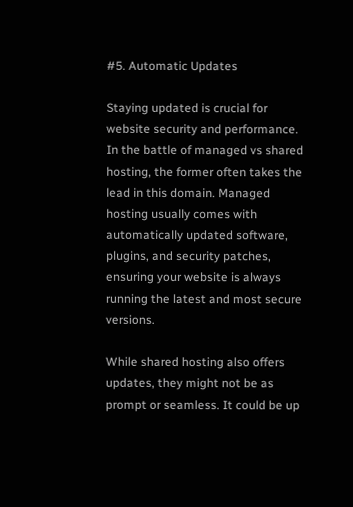#5. Automatic Updates

Staying updated is crucial for website security and performance. In the battle of managed vs shared hosting, the former often takes the lead in this domain. Managed hosting usually comes with automatically updated software, plugins, and security patches, ensuring your website is always running the latest and most secure versions.

While shared hosting also offers updates, they might not be as prompt or seamless. It could be up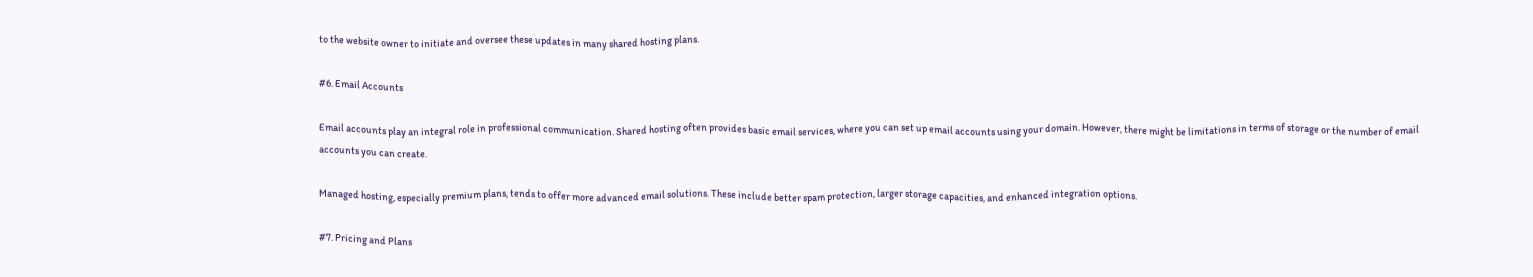to the website owner to initiate and oversee these updates in many shared hosting plans.

#6. Email Accounts

Email accounts play an integral role in professional communication. Shared hosting often provides basic email services, where you can set up email accounts using your domain. However, there might be limitations in terms of storage or the number of email accounts you can create.

Managed hosting, especially premium plans, tends to offer more advanced email solutions. These include better spam protection, larger storage capacities, and enhanced integration options.

#7. Pricing and Plans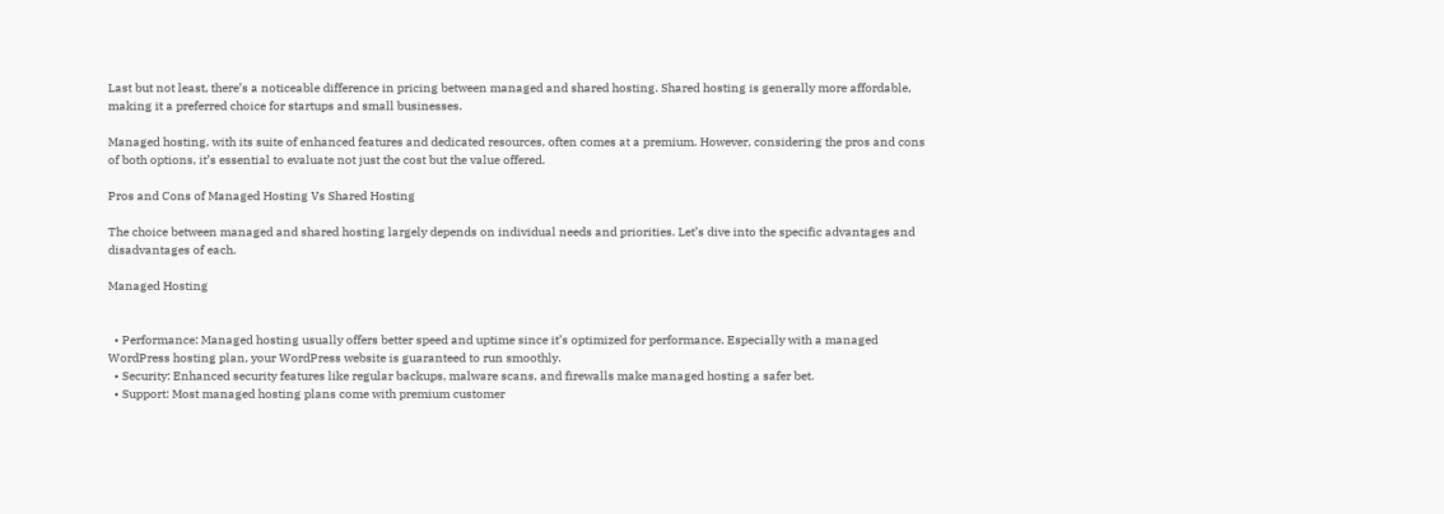Last but not least, there’s a noticeable difference in pricing between managed and shared hosting. Shared hosting is generally more affordable, making it a preferred choice for startups and small businesses.

Managed hosting, with its suite of enhanced features and dedicated resources, often comes at a premium. However, considering the pros and cons of both options, it’s essential to evaluate not just the cost but the value offered.

Pros and Cons of Managed Hosting Vs Shared Hosting

The choice between managed and shared hosting largely depends on individual needs and priorities. Let’s dive into the specific advantages and disadvantages of each.

Managed Hosting


  • Performance: Managed hosting usually offers better speed and uptime since it’s optimized for performance. Especially with a managed WordPress hosting plan, your WordPress website is guaranteed to run smoothly.
  • Security: Enhanced security features like regular backups, malware scans, and firewalls make managed hosting a safer bet.
  • Support: Most managed hosting plans come with premium customer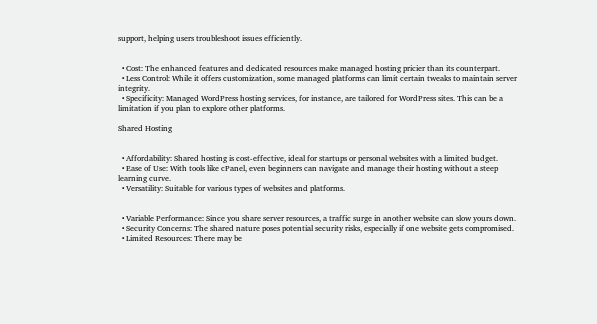support, helping users troubleshoot issues efficiently.


  • Cost: The enhanced features and dedicated resources make managed hosting pricier than its counterpart.
  • Less Control: While it offers customization, some managed platforms can limit certain tweaks to maintain server integrity.
  • Specificity: Managed WordPress hosting services, for instance, are tailored for WordPress sites. This can be a limitation if you plan to explore other platforms.

Shared Hosting


  • Affordability: Shared hosting is cost-effective, ideal for startups or personal websites with a limited budget.
  • Ease of Use: With tools like cPanel, even beginners can navigate and manage their hosting without a steep learning curve.
  • Versatility: Suitable for various types of websites and platforms.


  • Variable Performance: Since you share server resources, a traffic surge in another website can slow yours down.
  • Security Concerns: The shared nature poses potential security risks, especially if one website gets compromised.
  • Limited Resources: There may be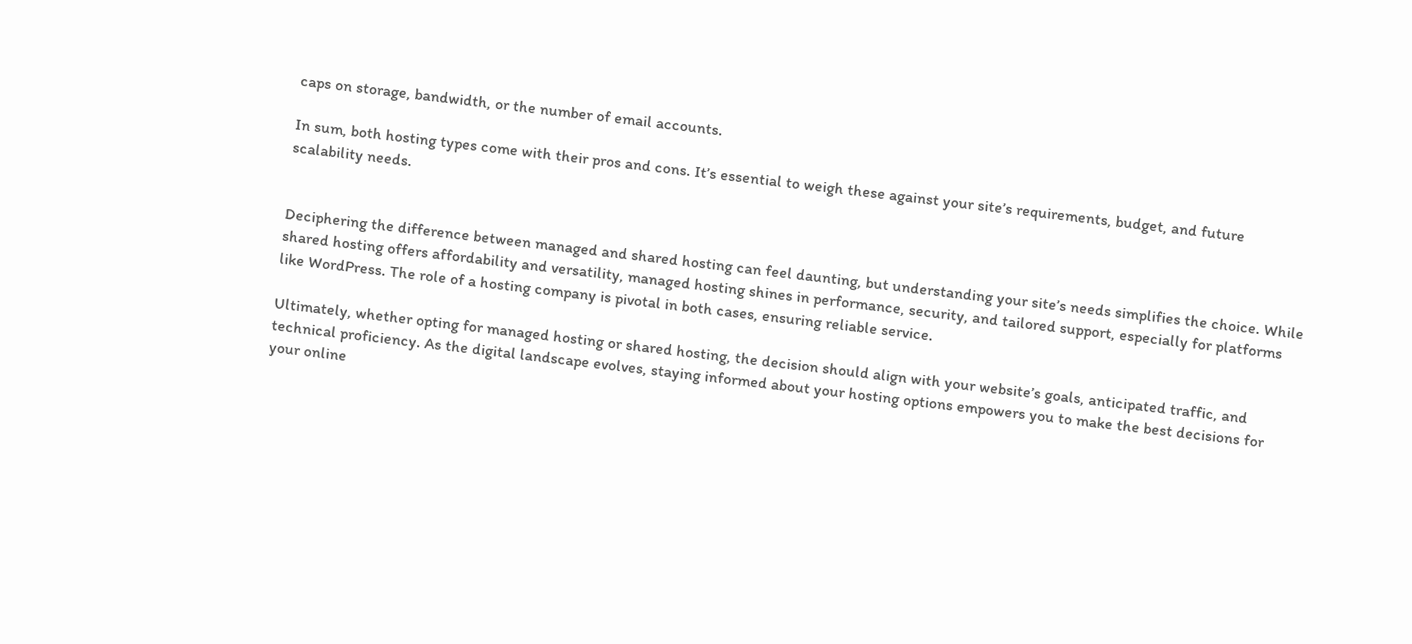caps on storage, bandwidth, or the number of email accounts.

In sum, both hosting types come with their pros and cons. It’s essential to weigh these against your site’s requirements, budget, and future scalability needs.


Deciphering the difference between managed and shared hosting can feel daunting, but understanding your site’s needs simplifies the choice. While shared hosting offers affordability and versatility, managed hosting shines in performance, security, and tailored support, especially for platforms like WordPress. The role of a hosting company is pivotal in both cases, ensuring reliable service.

Ultimately, whether opting for managed hosting or shared hosting, the decision should align with your website’s goals, anticipated traffic, and technical proficiency. As the digital landscape evolves, staying informed about your hosting options empowers you to make the best decisions for your online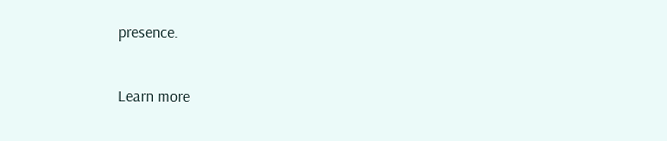presence.

Learn more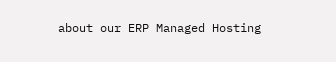about our ERP Managed Hosting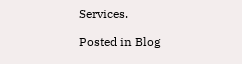Services.

Posted in Blog